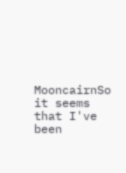MooncairnSo it seems that I've been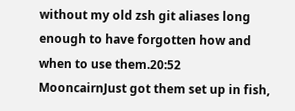without my old zsh git aliases long enough to have forgotten how and when to use them.20:52
MooncairnJust got them set up in fish,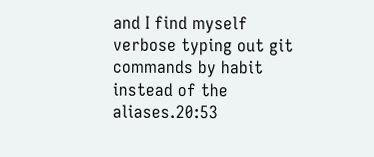and I find myself verbose typing out git commands by habit instead of the aliases.20:53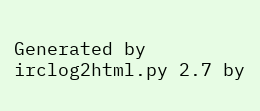Generated by irclog2html.py 2.7 by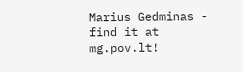Marius Gedminas - find it at mg.pov.lt!